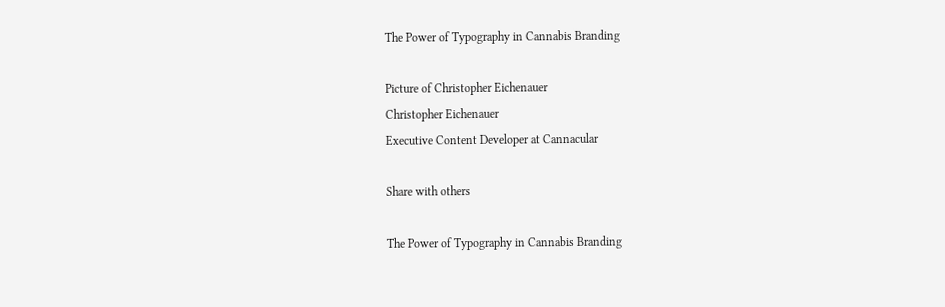The Power of Typography in Cannabis Branding

Picture of Christopher Eichenauer
Christopher Eichenauer
Executive Content Developer at Cannacular

Share with others

The Power of Typography in Cannabis Branding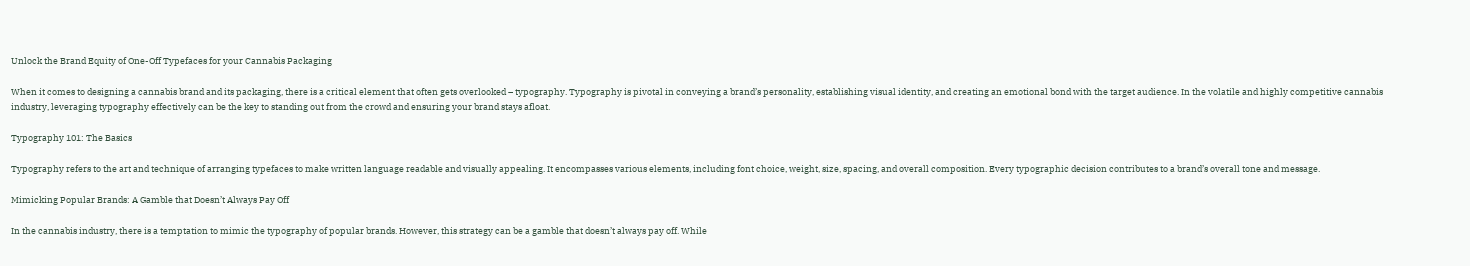Unlock the Brand Equity of One-Off Typefaces for your Cannabis Packaging

When it comes to designing a cannabis brand and its packaging, there is a critical element that often gets overlooked – typography. Typography is pivotal in conveying a brand’s personality, establishing visual identity, and creating an emotional bond with the target audience. In the volatile and highly competitive cannabis industry, leveraging typography effectively can be the key to standing out from the crowd and ensuring your brand stays afloat.

Typography 101: The Basics

Typography refers to the art and technique of arranging typefaces to make written language readable and visually appealing. It encompasses various elements, including font choice, weight, size, spacing, and overall composition. Every typographic decision contributes to a brand’s overall tone and message.

Mimicking Popular Brands: A Gamble that Doesn’t Always Pay Off

In the cannabis industry, there is a temptation to mimic the typography of popular brands. However, this strategy can be a gamble that doesn’t always pay off. While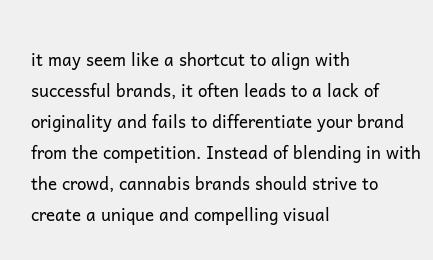it may seem like a shortcut to align with successful brands, it often leads to a lack of originality and fails to differentiate your brand from the competition. Instead of blending in with the crowd, cannabis brands should strive to create a unique and compelling visual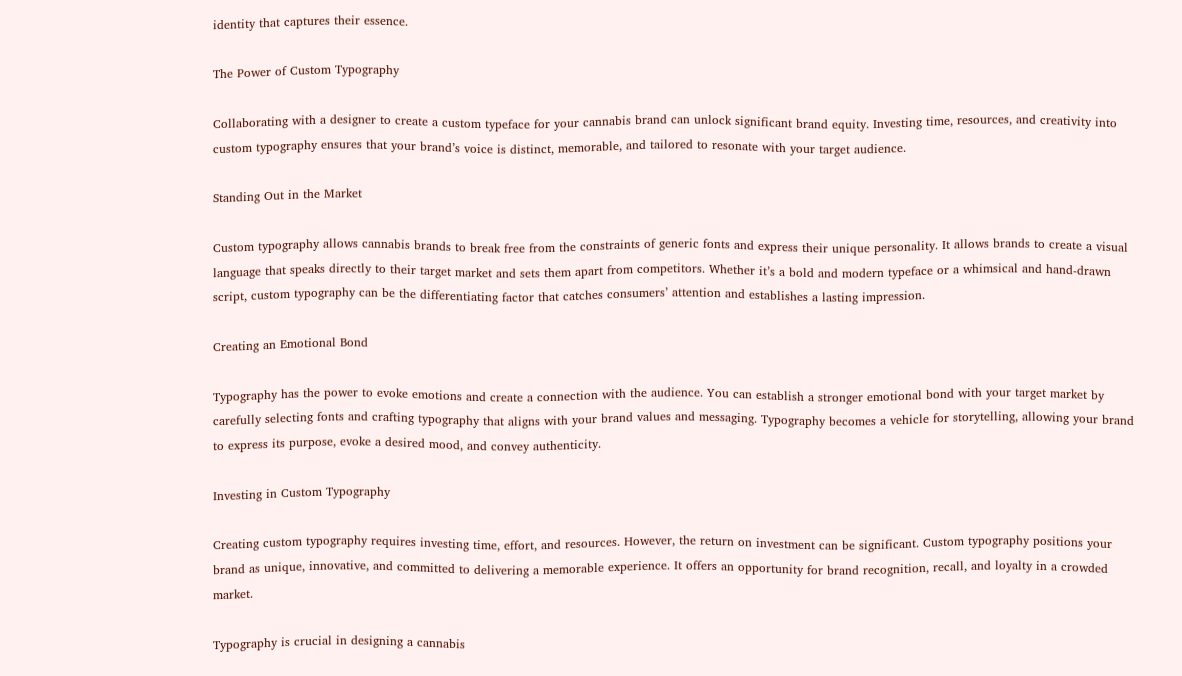identity that captures their essence.

The Power of Custom Typography

Collaborating with a designer to create a custom typeface for your cannabis brand can unlock significant brand equity. Investing time, resources, and creativity into custom typography ensures that your brand’s voice is distinct, memorable, and tailored to resonate with your target audience.

Standing Out in the Market

Custom typography allows cannabis brands to break free from the constraints of generic fonts and express their unique personality. It allows brands to create a visual language that speaks directly to their target market and sets them apart from competitors. Whether it’s a bold and modern typeface or a whimsical and hand-drawn script, custom typography can be the differentiating factor that catches consumers’ attention and establishes a lasting impression.

Creating an Emotional Bond

Typography has the power to evoke emotions and create a connection with the audience. You can establish a stronger emotional bond with your target market by carefully selecting fonts and crafting typography that aligns with your brand values and messaging. Typography becomes a vehicle for storytelling, allowing your brand to express its purpose, evoke a desired mood, and convey authenticity.

Investing in Custom Typography

Creating custom typography requires investing time, effort, and resources. However, the return on investment can be significant. Custom typography positions your brand as unique, innovative, and committed to delivering a memorable experience. It offers an opportunity for brand recognition, recall, and loyalty in a crowded market.

Typography is crucial in designing a cannabis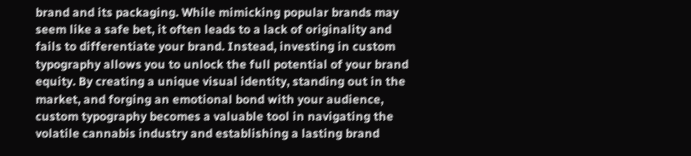brand and its packaging. While mimicking popular brands may seem like a safe bet, it often leads to a lack of originality and fails to differentiate your brand. Instead, investing in custom typography allows you to unlock the full potential of your brand equity. By creating a unique visual identity, standing out in the market, and forging an emotional bond with your audience, custom typography becomes a valuable tool in navigating the volatile cannabis industry and establishing a lasting brand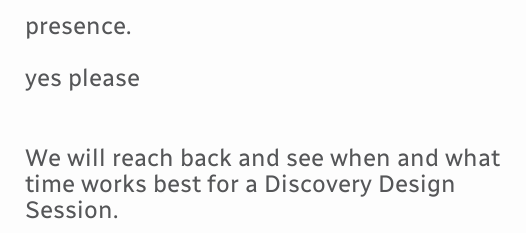presence.

yes please


We will reach back and see when and what time works best for a Discovery Design Session.